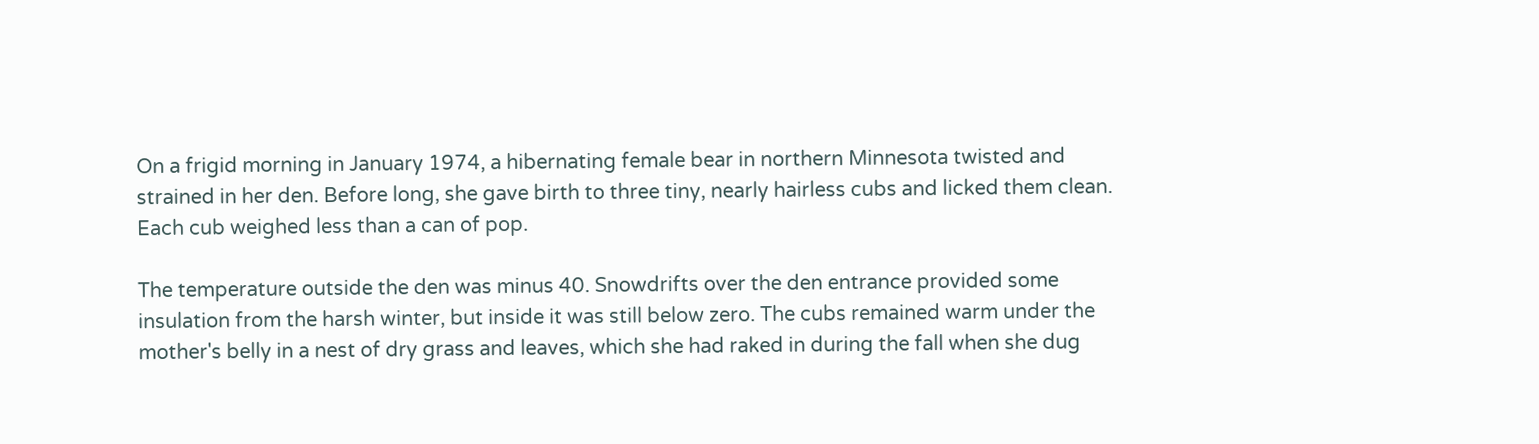On a frigid morning in January 1974, a hibernating female bear in northern Minnesota twisted and strained in her den. Before long, she gave birth to three tiny, nearly hairless cubs and licked them clean. Each cub weighed less than a can of pop.

The temperature outside the den was minus 40. Snowdrifts over the den entrance provided some insulation from the harsh winter, but inside it was still below zero. The cubs remained warm under the mother's belly in a nest of dry grass and leaves, which she had raked in during the fall when she dug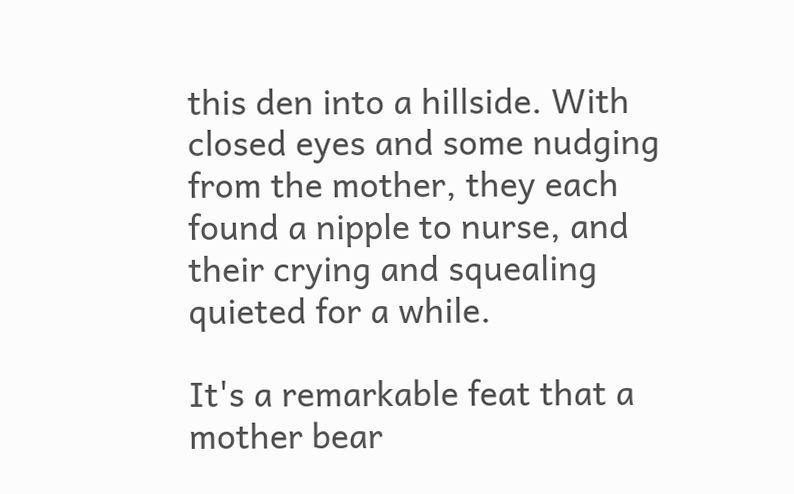this den into a hillside. With closed eyes and some nudging from the mother, they each found a nipple to nurse, and their crying and squealing quieted for a while.

It's a remarkable feat that a mother bear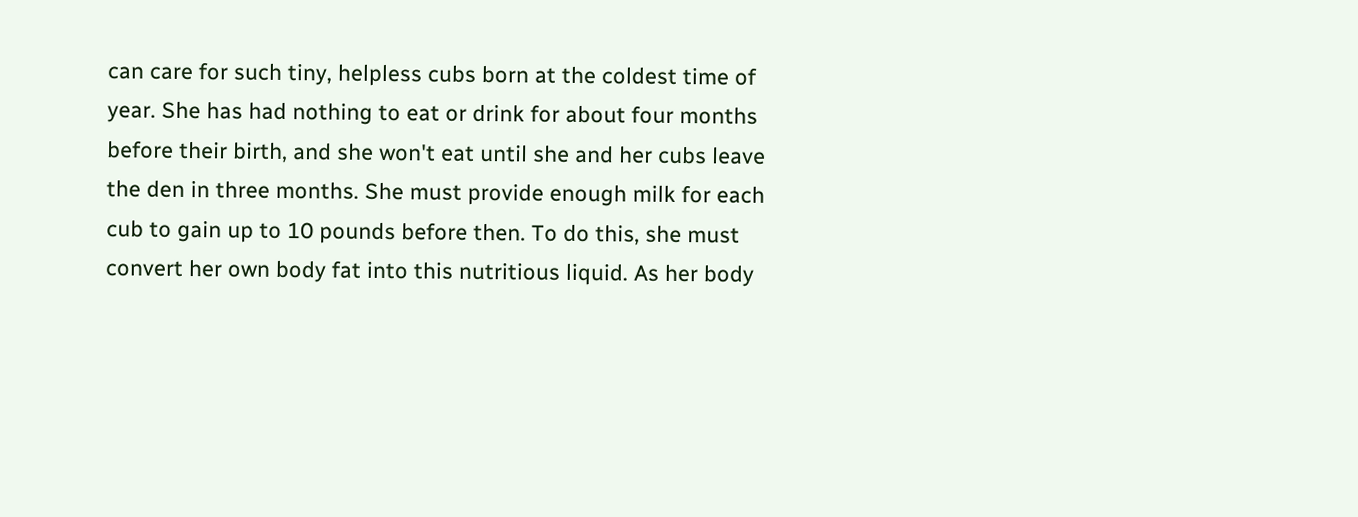can care for such tiny, helpless cubs born at the coldest time of year. She has had nothing to eat or drink for about four months before their birth, and she won't eat until she and her cubs leave the den in three months. She must provide enough milk for each cub to gain up to 10 pounds before then. To do this, she must convert her own body fat into this nutritious liquid. As her body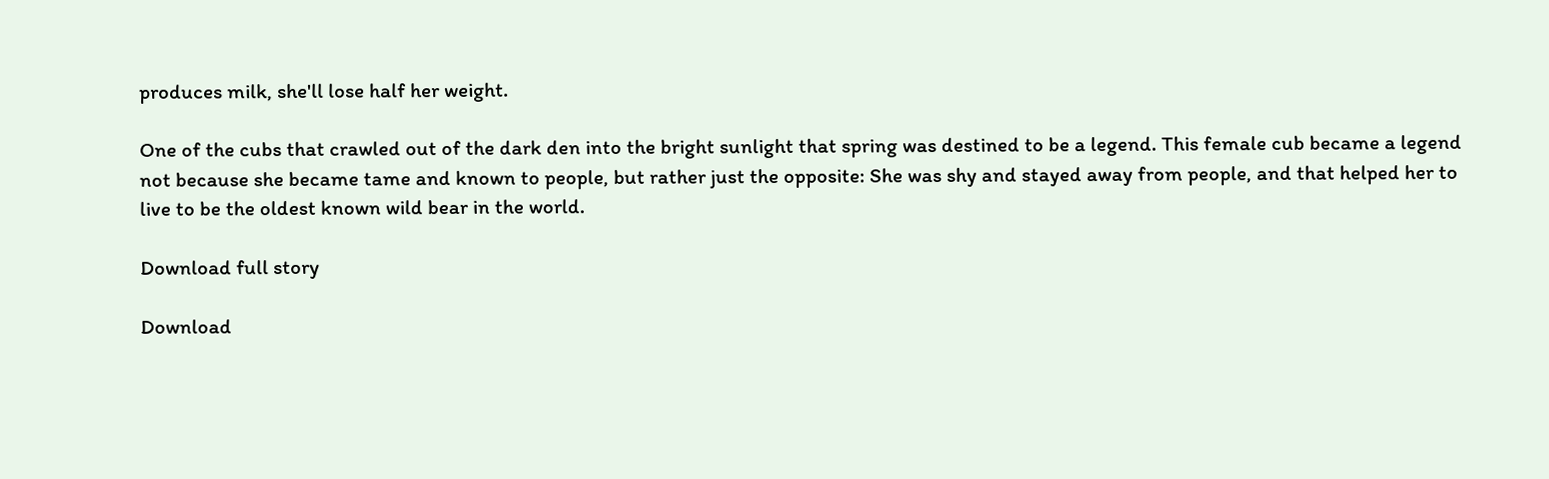produces milk, she'll lose half her weight.

One of the cubs that crawled out of the dark den into the bright sunlight that spring was destined to be a legend. This female cub became a legend not because she became tame and known to people, but rather just the opposite: She was shy and stayed away from people, and that helped her to live to be the oldest known wild bear in the world.

Download full story

Download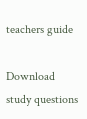teachers guide

Download study questions